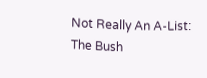Not Really An A-List:
The Bush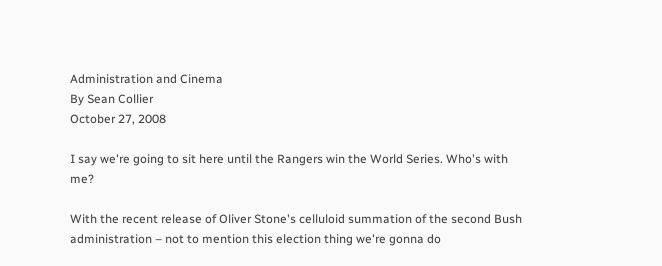Administration and Cinema
By Sean Collier
October 27, 2008

I say we're going to sit here until the Rangers win the World Series. Who's with me?

With the recent release of Oliver Stone's celluloid summation of the second Bush administration – not to mention this election thing we're gonna do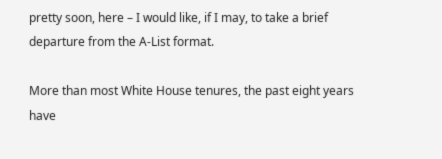pretty soon, here – I would like, if I may, to take a brief departure from the A-List format.

More than most White House tenures, the past eight years have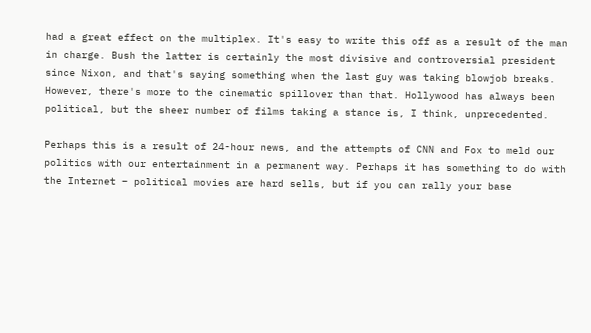had a great effect on the multiplex. It's easy to write this off as a result of the man in charge. Bush the latter is certainly the most divisive and controversial president since Nixon, and that's saying something when the last guy was taking blowjob breaks. However, there's more to the cinematic spillover than that. Hollywood has always been political, but the sheer number of films taking a stance is, I think, unprecedented.

Perhaps this is a result of 24-hour news, and the attempts of CNN and Fox to meld our politics with our entertainment in a permanent way. Perhaps it has something to do with the Internet – political movies are hard sells, but if you can rally your base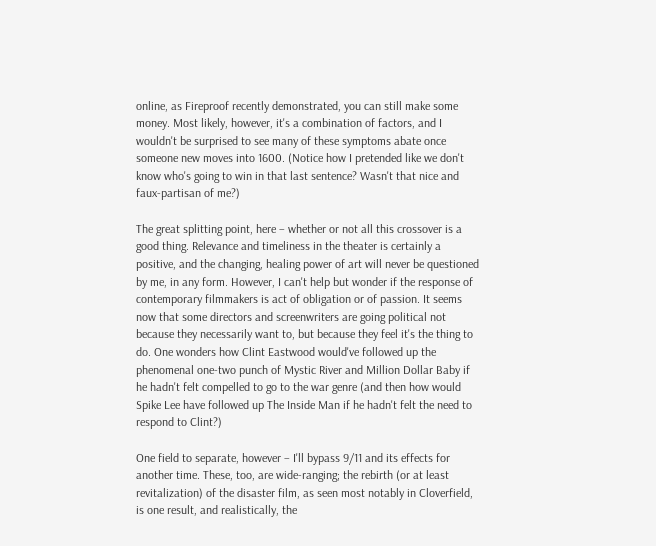online, as Fireproof recently demonstrated, you can still make some money. Most likely, however, it's a combination of factors, and I wouldn't be surprised to see many of these symptoms abate once someone new moves into 1600. (Notice how I pretended like we don't know who's going to win in that last sentence? Wasn't that nice and faux-partisan of me?)

The great splitting point, here – whether or not all this crossover is a good thing. Relevance and timeliness in the theater is certainly a positive, and the changing, healing power of art will never be questioned by me, in any form. However, I can't help but wonder if the response of contemporary filmmakers is act of obligation or of passion. It seems now that some directors and screenwriters are going political not because they necessarily want to, but because they feel it's the thing to do. One wonders how Clint Eastwood would've followed up the phenomenal one-two punch of Mystic River and Million Dollar Baby if he hadn't felt compelled to go to the war genre (and then how would Spike Lee have followed up The Inside Man if he hadn't felt the need to respond to Clint?)

One field to separate, however – I'll bypass 9/11 and its effects for another time. These, too, are wide-ranging; the rebirth (or at least revitalization) of the disaster film, as seen most notably in Cloverfield, is one result, and realistically, the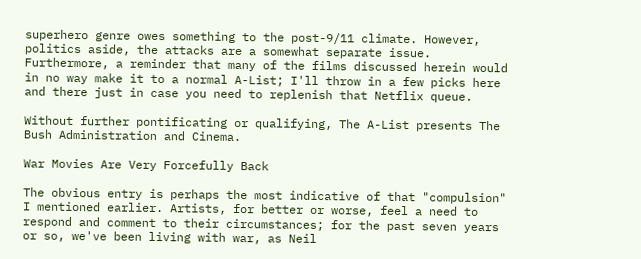superhero genre owes something to the post-9/11 climate. However, politics aside, the attacks are a somewhat separate issue. Furthermore, a reminder that many of the films discussed herein would in no way make it to a normal A-List; I'll throw in a few picks here and there just in case you need to replenish that Netflix queue.

Without further pontificating or qualifying, The A-List presents The Bush Administration and Cinema.

War Movies Are Very Forcefully Back

The obvious entry is perhaps the most indicative of that "compulsion" I mentioned earlier. Artists, for better or worse, feel a need to respond and comment to their circumstances; for the past seven years or so, we've been living with war, as Neil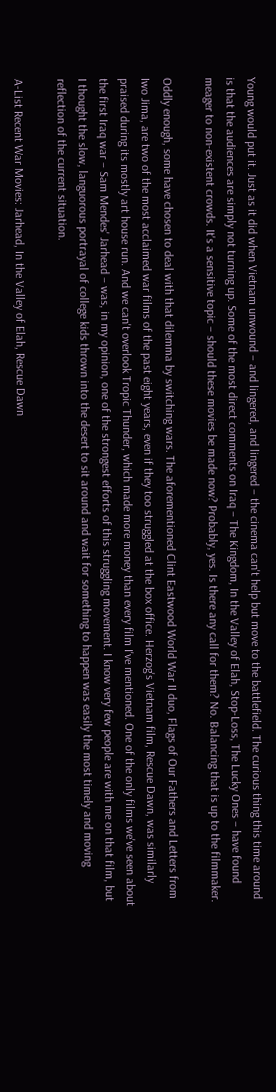Young would put it. Just as it did when Vietnam unwound – and lingered, and lingered – the cinema can't help but move to the battlefield. The curious thing this time around is that the audiences are simply not turning up. Some of the most direct comments on Iraq – The Kingdom, In the Valley of Elah, Stop-Loss, The Lucky Ones – have found meager to non-existent crowds. It's a sensitive topic – should these movies be made now? Probably, yes. Is there any call for them? No. Balancing that is up to the filmmaker.

Oddly enough, some have chosen to deal with that dilemma by switching wars. The aforementioned Clint Eastwood World War II duo, Flags of Our Fathers and Letters from Iwo Jima, are two of the most acclaimed war films of the past eight years, even if they too struggled at the box office. Herzog's Vietnam film, Rescue Dawn, was similarly praised during its mostly art house run. And we can't overlook Tropic Thunder, which made more money than every film I've mentioned. One of the only films we've seen about the first Iraq war – Sam Mendes' Jarhead – was, in my opinion, one of the strongest efforts of this struggling movement. I know very few people are with me on that film, but I thought the slow, languorous portrayal of college kids thrown into the desert to sit around and wait for something to happen was easily the most timely and moving reflection of the current situation.

A-List Recent War Movies: Jarhead, In the Valley of Elah, Rescue Dawn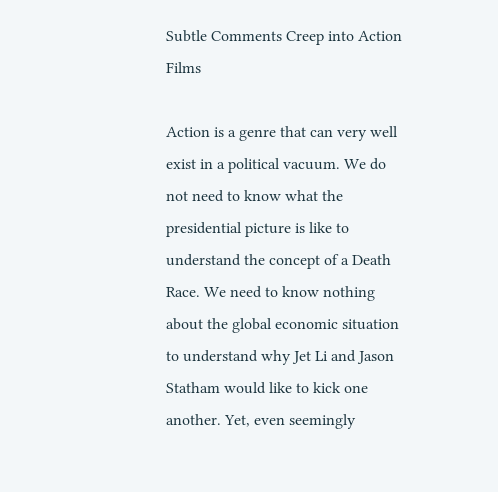Subtle Comments Creep into Action Films

Action is a genre that can very well exist in a political vacuum. We do not need to know what the presidential picture is like to understand the concept of a Death Race. We need to know nothing about the global economic situation to understand why Jet Li and Jason Statham would like to kick one another. Yet, even seemingly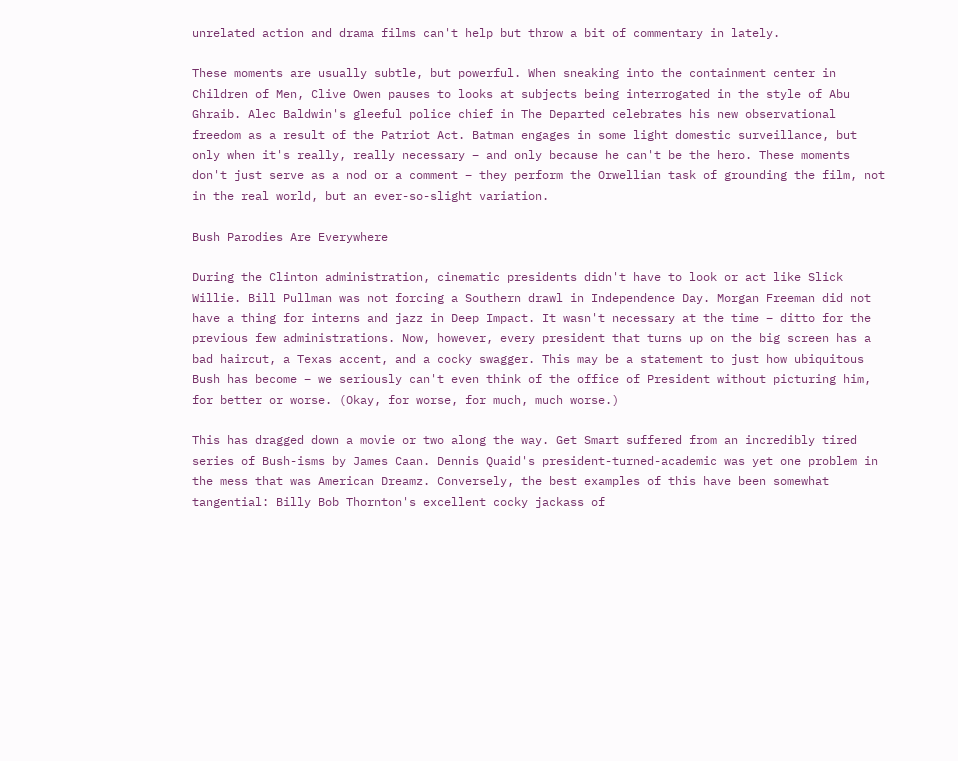unrelated action and drama films can't help but throw a bit of commentary in lately.

These moments are usually subtle, but powerful. When sneaking into the containment center in Children of Men, Clive Owen pauses to looks at subjects being interrogated in the style of Abu Ghraib. Alec Baldwin's gleeful police chief in The Departed celebrates his new observational freedom as a result of the Patriot Act. Batman engages in some light domestic surveillance, but only when it's really, really necessary – and only because he can't be the hero. These moments don't just serve as a nod or a comment – they perform the Orwellian task of grounding the film, not in the real world, but an ever-so-slight variation.

Bush Parodies Are Everywhere

During the Clinton administration, cinematic presidents didn't have to look or act like Slick Willie. Bill Pullman was not forcing a Southern drawl in Independence Day. Morgan Freeman did not have a thing for interns and jazz in Deep Impact. It wasn't necessary at the time – ditto for the previous few administrations. Now, however, every president that turns up on the big screen has a bad haircut, a Texas accent, and a cocky swagger. This may be a statement to just how ubiquitous Bush has become – we seriously can't even think of the office of President without picturing him, for better or worse. (Okay, for worse, for much, much worse.)

This has dragged down a movie or two along the way. Get Smart suffered from an incredibly tired series of Bush-isms by James Caan. Dennis Quaid's president-turned-academic was yet one problem in the mess that was American Dreamz. Conversely, the best examples of this have been somewhat tangential: Billy Bob Thornton's excellent cocky jackass of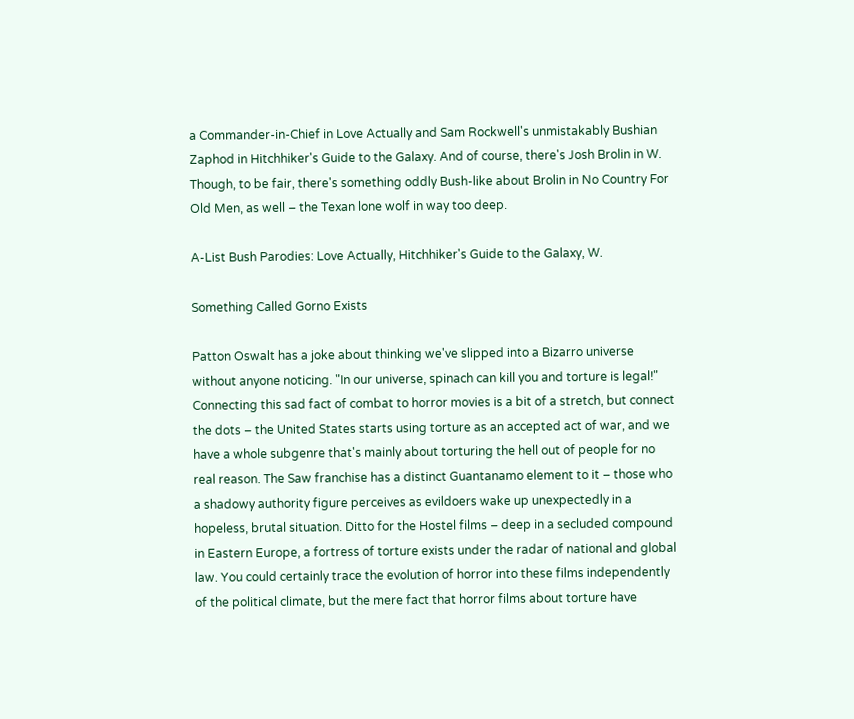a Commander-in-Chief in Love Actually and Sam Rockwell's unmistakably Bushian Zaphod in Hitchhiker's Guide to the Galaxy. And of course, there's Josh Brolin in W. Though, to be fair, there's something oddly Bush-like about Brolin in No Country For Old Men, as well – the Texan lone wolf in way too deep.

A-List Bush Parodies: Love Actually, Hitchhiker's Guide to the Galaxy, W.

Something Called Gorno Exists

Patton Oswalt has a joke about thinking we've slipped into a Bizarro universe without anyone noticing. "In our universe, spinach can kill you and torture is legal!" Connecting this sad fact of combat to horror movies is a bit of a stretch, but connect the dots – the United States starts using torture as an accepted act of war, and we have a whole subgenre that's mainly about torturing the hell out of people for no real reason. The Saw franchise has a distinct Guantanamo element to it – those who a shadowy authority figure perceives as evildoers wake up unexpectedly in a hopeless, brutal situation. Ditto for the Hostel films – deep in a secluded compound in Eastern Europe, a fortress of torture exists under the radar of national and global law. You could certainly trace the evolution of horror into these films independently of the political climate, but the mere fact that horror films about torture have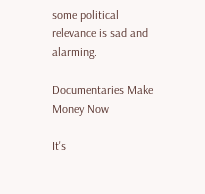some political relevance is sad and alarming.

Documentaries Make Money Now

It's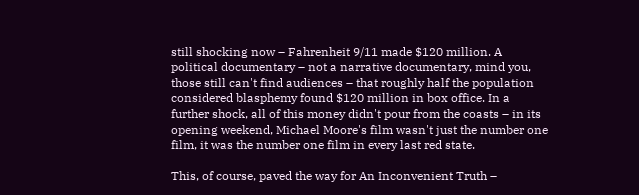still shocking now – Fahrenheit 9/11 made $120 million. A political documentary – not a narrative documentary, mind you, those still can't find audiences – that roughly half the population considered blasphemy found $120 million in box office. In a further shock, all of this money didn't pour from the coasts – in its opening weekend, Michael Moore's film wasn't just the number one film, it was the number one film in every last red state.

This, of course, paved the way for An Inconvenient Truth –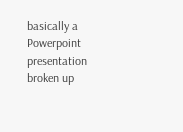basically a Powerpoint presentation broken up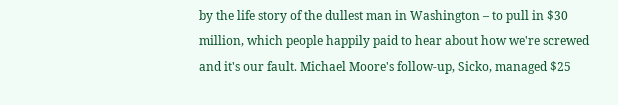by the life story of the dullest man in Washington – to pull in $30 million, which people happily paid to hear about how we're screwed and it's our fault. Michael Moore's follow-up, Sicko, managed $25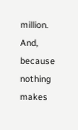million. And, because nothing makes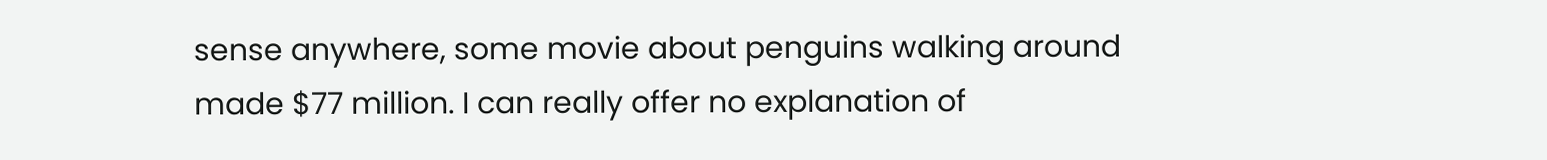sense anywhere, some movie about penguins walking around made $77 million. I can really offer no explanation of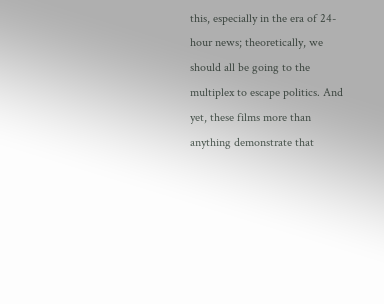this, especially in the era of 24-hour news; theoretically, we should all be going to the multiplex to escape politics. And yet, these films more than anything demonstrate that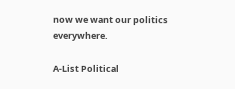now we want our politics everywhere.

A-List Political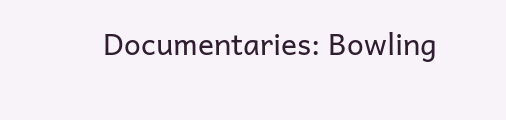Documentaries: Bowling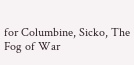for Columbine, Sicko, The Fog of War